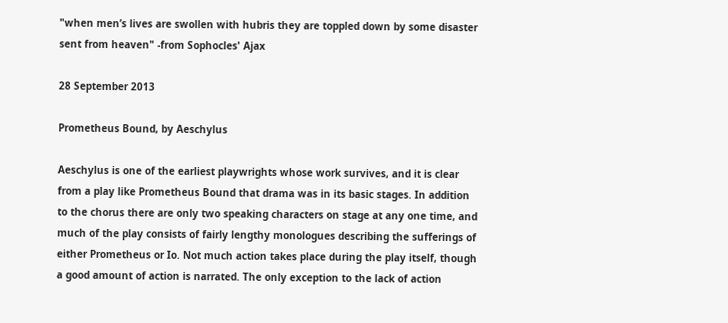"when men’s lives are swollen with hubris they are toppled down by some disaster sent from heaven" -from Sophocles' Ajax

28 September 2013

Prometheus Bound, by Aeschylus

Aeschylus is one of the earliest playwrights whose work survives, and it is clear from a play like Prometheus Bound that drama was in its basic stages. In addition to the chorus there are only two speaking characters on stage at any one time, and much of the play consists of fairly lengthy monologues describing the sufferings of either Prometheus or Io. Not much action takes place during the play itself, though a good amount of action is narrated. The only exception to the lack of action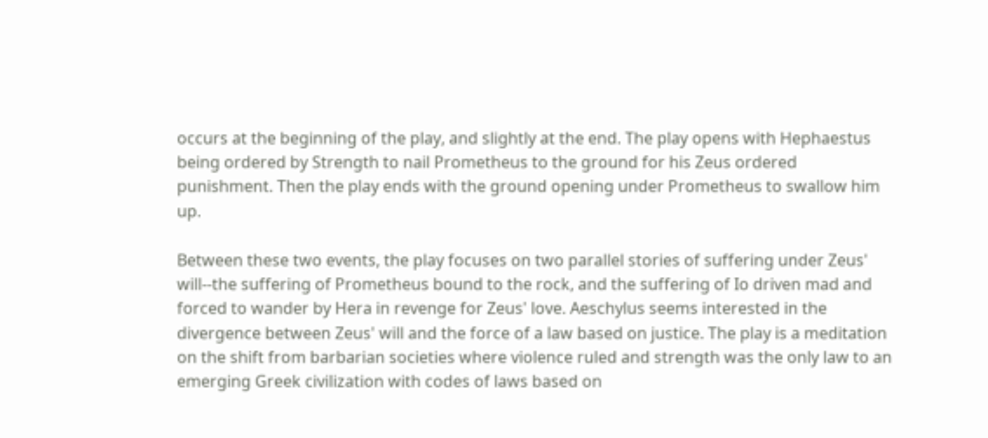occurs at the beginning of the play, and slightly at the end. The play opens with Hephaestus being ordered by Strength to nail Prometheus to the ground for his Zeus ordered punishment. Then the play ends with the ground opening under Prometheus to swallow him up.

Between these two events, the play focuses on two parallel stories of suffering under Zeus' will--the suffering of Prometheus bound to the rock, and the suffering of Io driven mad and forced to wander by Hera in revenge for Zeus' love. Aeschylus seems interested in the divergence between Zeus' will and the force of a law based on justice. The play is a meditation on the shift from barbarian societies where violence ruled and strength was the only law to an emerging Greek civilization with codes of laws based on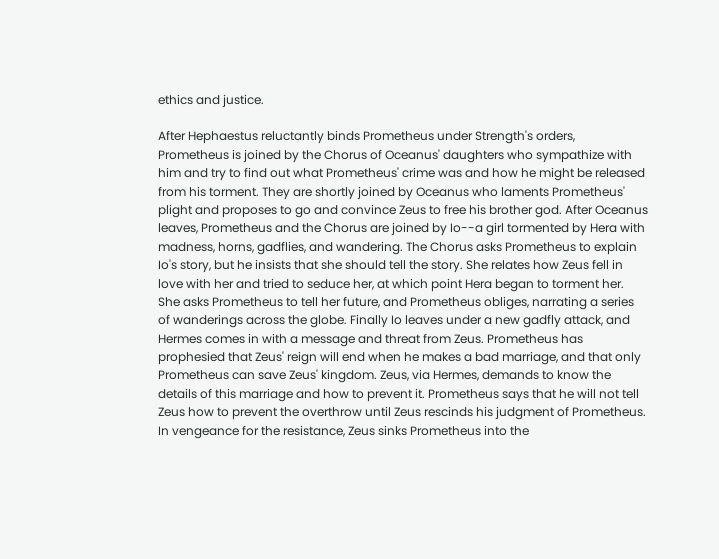ethics and justice.

After Hephaestus reluctantly binds Prometheus under Strength's orders, Prometheus is joined by the Chorus of Oceanus' daughters who sympathize with him and try to find out what Prometheus' crime was and how he might be released from his torment. They are shortly joined by Oceanus who laments Prometheus' plight and proposes to go and convince Zeus to free his brother god. After Oceanus leaves, Prometheus and the Chorus are joined by Io--a girl tormented by Hera with madness, horns, gadflies, and wandering. The Chorus asks Prometheus to explain Io's story, but he insists that she should tell the story. She relates how Zeus fell in love with her and tried to seduce her, at which point Hera began to torment her. She asks Prometheus to tell her future, and Prometheus obliges, narrating a series of wanderings across the globe. Finally Io leaves under a new gadfly attack, and Hermes comes in with a message and threat from Zeus. Prometheus has prophesied that Zeus' reign will end when he makes a bad marriage, and that only Prometheus can save Zeus' kingdom. Zeus, via Hermes, demands to know the details of this marriage and how to prevent it. Prometheus says that he will not tell Zeus how to prevent the overthrow until Zeus rescinds his judgment of Prometheus. In vengeance for the resistance, Zeus sinks Prometheus into the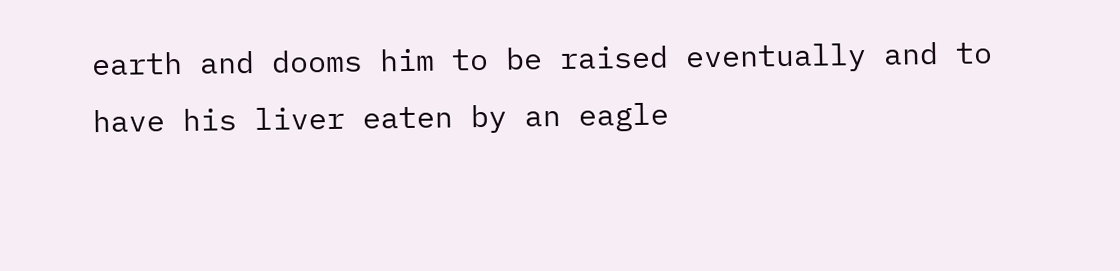earth and dooms him to be raised eventually and to have his liver eaten by an eagle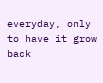everyday, only to have it grow back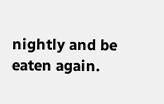nightly and be eaten again.